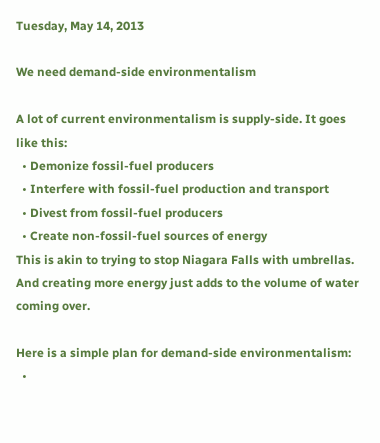Tuesday, May 14, 2013

We need demand-side environmentalism

A lot of current environmentalism is supply-side. It goes like this:
  • Demonize fossil-fuel producers
  • Interfere with fossil-fuel production and transport
  • Divest from fossil-fuel producers
  • Create non-fossil-fuel sources of energy
This is akin to trying to stop Niagara Falls with umbrellas. And creating more energy just adds to the volume of water coming over.

Here is a simple plan for demand-side environmentalism:
  •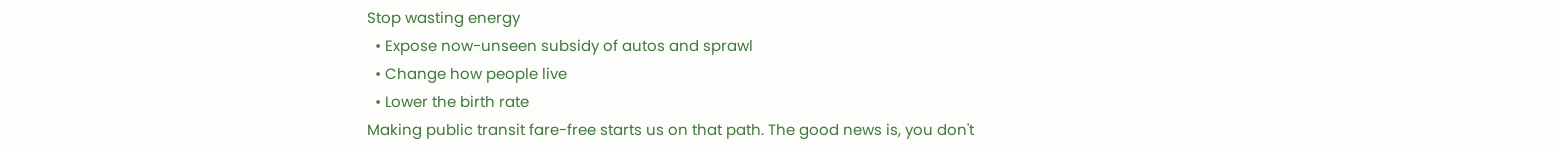Stop wasting energy
  • Expose now-unseen subsidy of autos and sprawl
  • Change how people live
  • Lower the birth rate
Making public transit fare-free starts us on that path. The good news is, you don't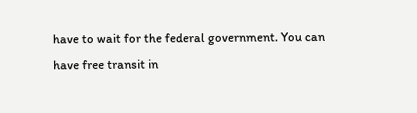have to wait for the federal government. You can have free transit in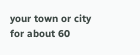your town or city for about 60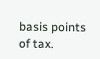basis points of tax.